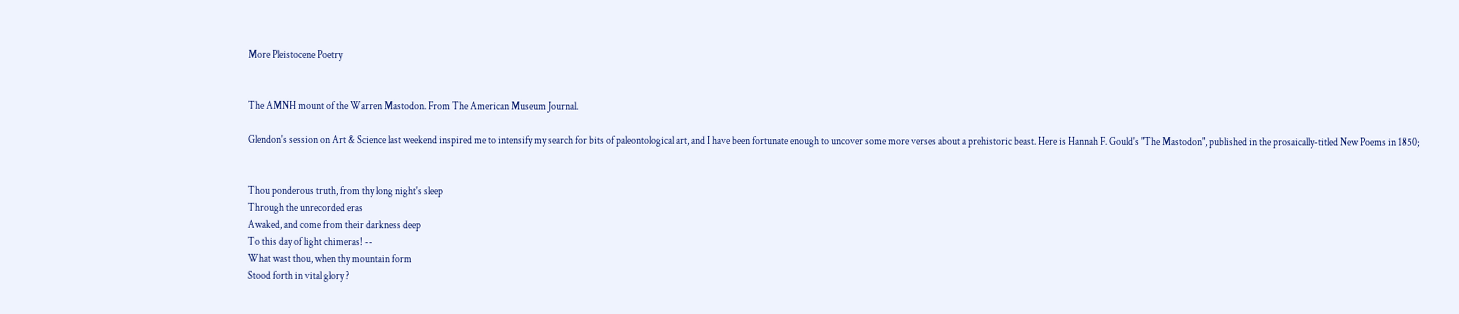More Pleistocene Poetry


The AMNH mount of the Warren Mastodon. From The American Museum Journal.

Glendon's session on Art & Science last weekend inspired me to intensify my search for bits of paleontological art, and I have been fortunate enough to uncover some more verses about a prehistoric beast. Here is Hannah F. Gould's "The Mastodon", published in the prosaically-titled New Poems in 1850;


Thou ponderous truth, from thy long night's sleep
Through the unrecorded eras
Awaked, and come from their darkness deep
To this day of light chimeras! --
What wast thou, when thy mountain form
Stood forth in vital glory ?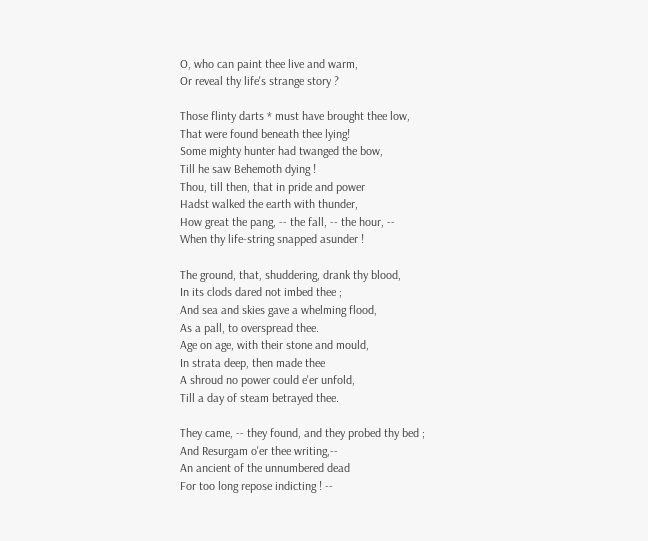O, who can paint thee live and warm,
Or reveal thy life's strange story ?

Those flinty darts * must have brought thee low,
That were found beneath thee lying!
Some mighty hunter had twanged the bow,
Till he saw Behemoth dying !
Thou, till then, that in pride and power
Hadst walked the earth with thunder,
How great the pang, -- the fall, -- the hour, --
When thy life-string snapped asunder !

The ground, that, shuddering, drank thy blood,
In its clods dared not imbed thee ;
And sea and skies gave a whelming flood,
As a pall, to overspread thee.
Age on age, with their stone and mould,
In strata deep, then made thee
A shroud no power could e'er unfold,
Till a day of steam betrayed thee.

They came, -- they found, and they probed thy bed ;
And Resurgam o'er thee writing,--
An ancient of the unnumbered dead
For too long repose indicting ! --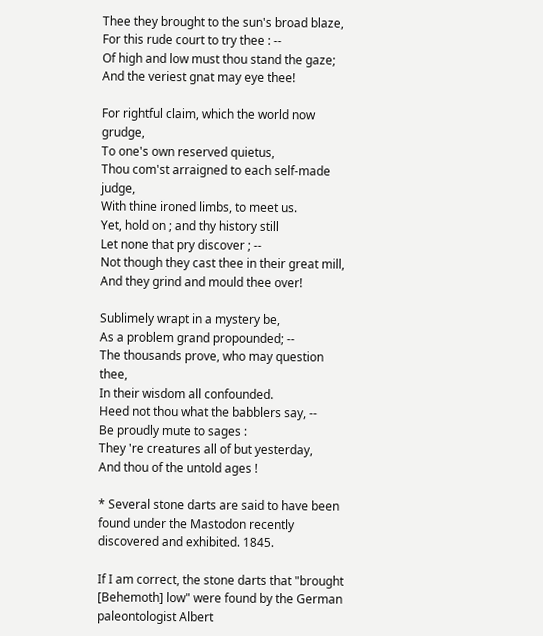Thee they brought to the sun's broad blaze,
For this rude court to try thee : --
Of high and low must thou stand the gaze;
And the veriest gnat may eye thee!

For rightful claim, which the world now grudge,
To one's own reserved quietus,
Thou com'st arraigned to each self-made judge,
With thine ironed limbs, to meet us.
Yet, hold on ; and thy history still
Let none that pry discover ; --
Not though they cast thee in their great mill,
And they grind and mould thee over!

Sublimely wrapt in a mystery be,
As a problem grand propounded; --
The thousands prove, who may question thee,
In their wisdom all confounded.
Heed not thou what the babblers say, --
Be proudly mute to sages :
They 're creatures all of but yesterday,
And thou of the untold ages !

* Several stone darts are said to have been found under the Mastodon recently discovered and exhibited. 1845.

If I am correct, the stone darts that "brought [Behemoth] low" were found by the German paleontologist Albert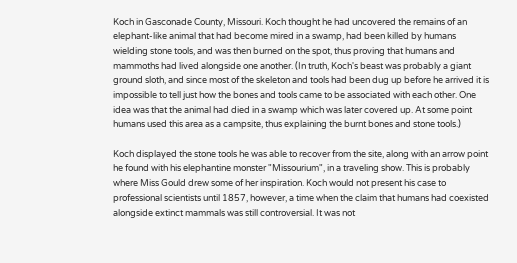Koch in Gasconade County, Missouri. Koch thought he had uncovered the remains of an elephant-like animal that had become mired in a swamp, had been killed by humans wielding stone tools, and was then burned on the spot, thus proving that humans and mammoths had lived alongside one another. (In truth, Koch's beast was probably a giant ground sloth, and since most of the skeleton and tools had been dug up before he arrived it is impossible to tell just how the bones and tools came to be associated with each other. One idea was that the animal had died in a swamp which was later covered up. At some point humans used this area as a campsite, thus explaining the burnt bones and stone tools.)

Koch displayed the stone tools he was able to recover from the site, along with an arrow point he found with his elephantine monster "Missourium", in a traveling show. This is probably where Miss Gould drew some of her inspiration. Koch would not present his case to professional scientists until 1857, however, a time when the claim that humans had coexisted alongside extinct mammals was still controversial. It was not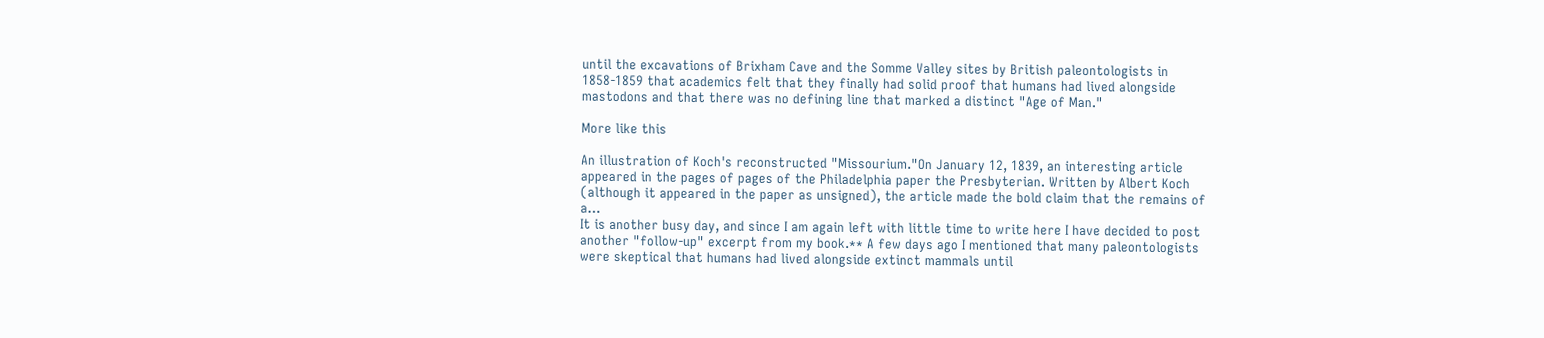until the excavations of Brixham Cave and the Somme Valley sites by British paleontologists in 1858-1859 that academics felt that they finally had solid proof that humans had lived alongside mastodons and that there was no defining line that marked a distinct "Age of Man."

More like this

An illustration of Koch's reconstructed "Missourium."On January 12, 1839, an interesting article appeared in the pages of pages of the Philadelphia paper the Presbyterian. Written by Albert Koch (although it appeared in the paper as unsigned), the article made the bold claim that the remains of a…
It is another busy day, and since I am again left with little time to write here I have decided to post another "follow-up" excerpt from my book.** A few days ago I mentioned that many paleontologists were skeptical that humans had lived alongside extinct mammals until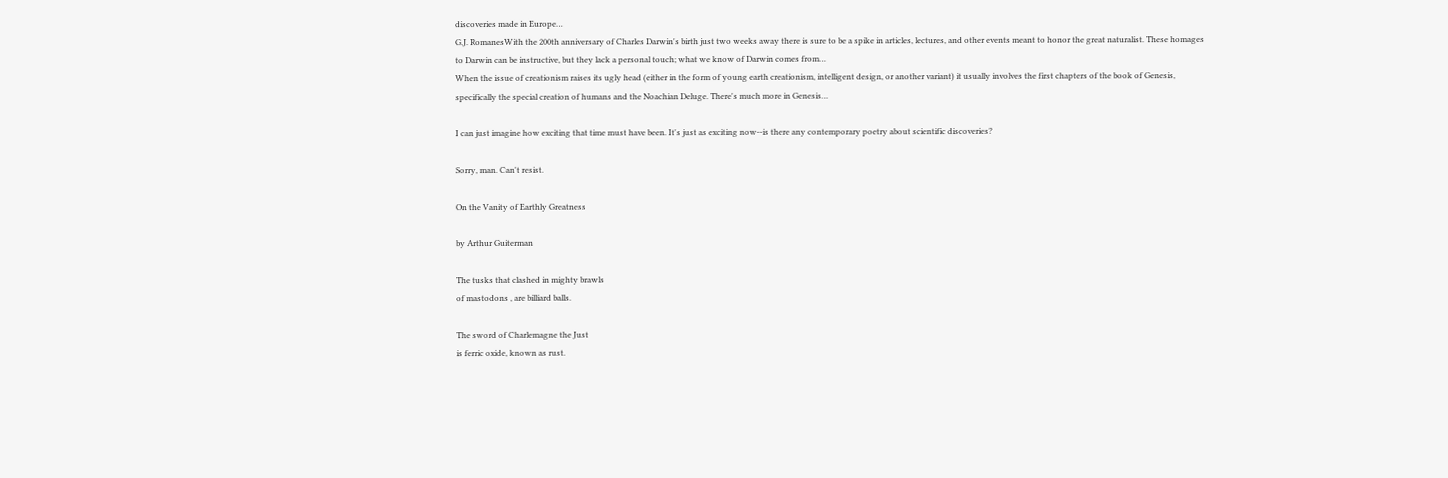discoveries made in Europe…
G.J. RomanesWith the 200th anniversary of Charles Darwin's birth just two weeks away there is sure to be a spike in articles, lectures, and other events meant to honor the great naturalist. These homages to Darwin can be instructive, but they lack a personal touch; what we know of Darwin comes from…
When the issue of creationism raises its ugly head (either in the form of young earth creationism, intelligent design, or another variant) it usually involves the first chapters of the book of Genesis, specifically the special creation of humans and the Noachian Deluge. There's much more in Genesis…

I can just imagine how exciting that time must have been. It's just as exciting now--is there any contemporary poetry about scientific discoveries?

Sorry, man. Can't resist.

On the Vanity of Earthly Greatness

by Arthur Guiterman

The tusks that clashed in mighty brawls
of mastodons , are billiard balls.

The sword of Charlemagne the Just
is ferric oxide, known as rust.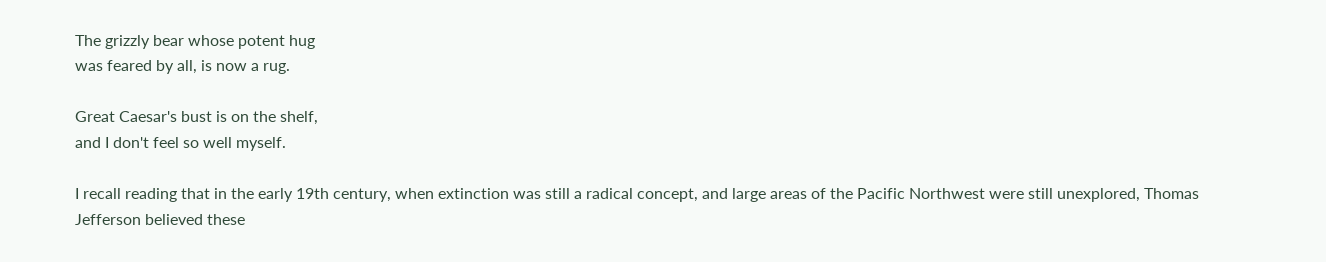The grizzly bear whose potent hug
was feared by all, is now a rug.

Great Caesar's bust is on the shelf,
and I don't feel so well myself.

I recall reading that in the early 19th century, when extinction was still a radical concept, and large areas of the Pacific Northwest were still unexplored, Thomas Jefferson believed these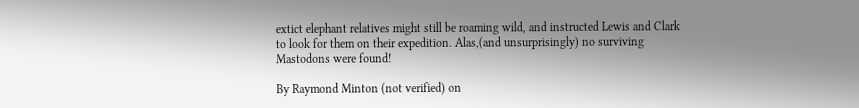extict elephant relatives might still be roaming wild, and instructed Lewis and Clark to look for them on their expedition. Alas,(and unsurprisingly) no surviving Mastodons were found!

By Raymond Minton (not verified) on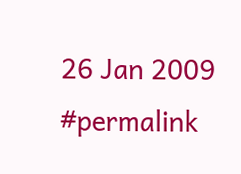26 Jan 2009 #permalink